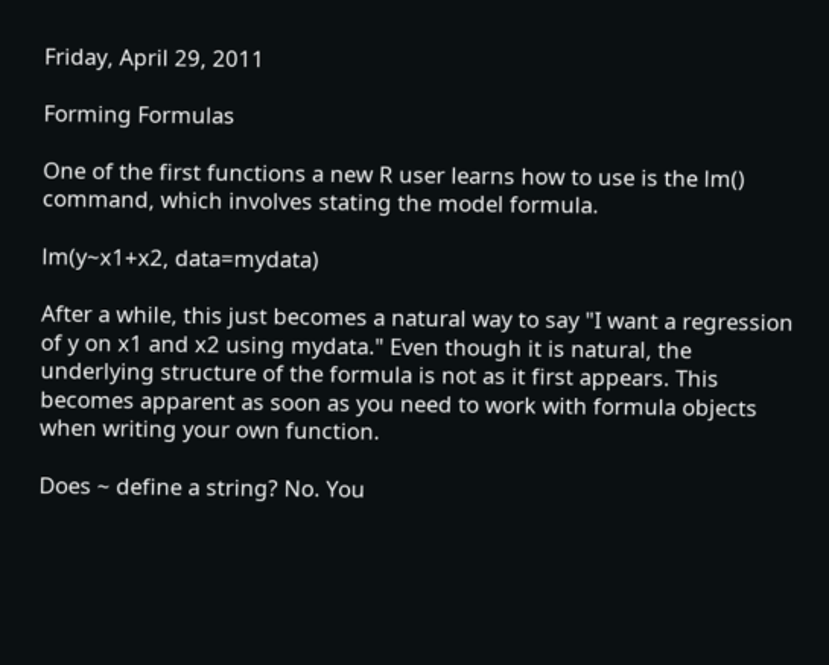Friday, April 29, 2011

Forming Formulas

One of the first functions a new R user learns how to use is the lm() command, which involves stating the model formula.

lm(y~x1+x2, data=mydata)

After a while, this just becomes a natural way to say "I want a regression of y on x1 and x2 using mydata." Even though it is natural, the underlying structure of the formula is not as it first appears. This becomes apparent as soon as you need to work with formula objects when writing your own function.

Does ~ define a string? No. You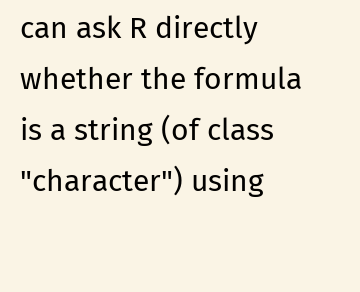can ask R directly whether the formula is a string (of class "character") using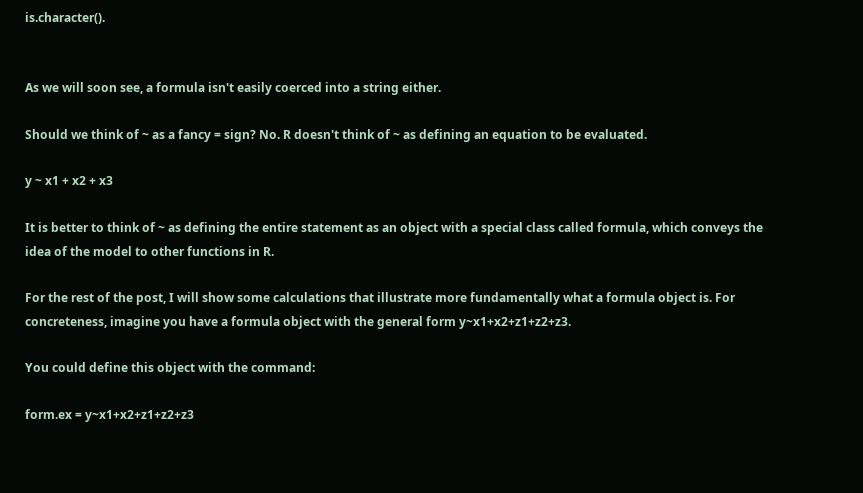is.character().


As we will soon see, a formula isn't easily coerced into a string either.

Should we think of ~ as a fancy = sign? No. R doesn't think of ~ as defining an equation to be evaluated.

y ~ x1 + x2 + x3

It is better to think of ~ as defining the entire statement as an object with a special class called formula, which conveys the idea of the model to other functions in R.

For the rest of the post, I will show some calculations that illustrate more fundamentally what a formula object is. For concreteness, imagine you have a formula object with the general form y~x1+x2+z1+z2+z3.

You could define this object with the command:

form.ex = y~x1+x2+z1+z2+z3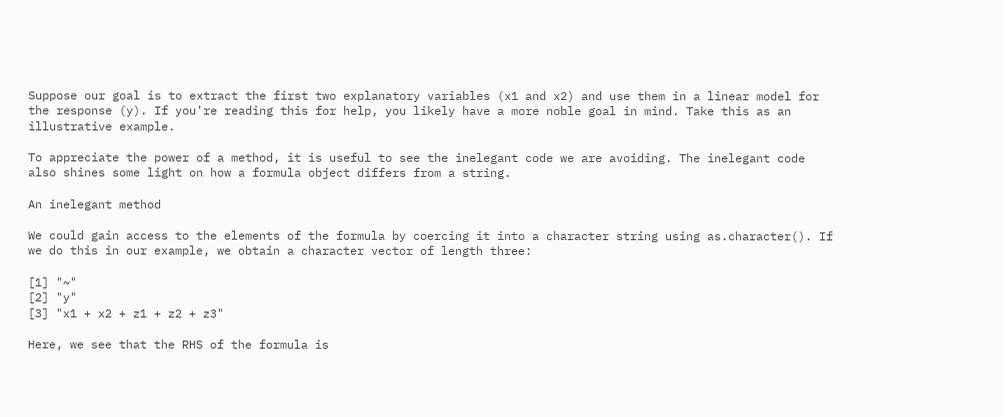Suppose our goal is to extract the first two explanatory variables (x1 and x2) and use them in a linear model for the response (y). If you're reading this for help, you likely have a more noble goal in mind. Take this as an illustrative example.

To appreciate the power of a method, it is useful to see the inelegant code we are avoiding. The inelegant code also shines some light on how a formula object differs from a string.

An inelegant method

We could gain access to the elements of the formula by coercing it into a character string using as.character(). If we do this in our example, we obtain a character vector of length three:

[1] "~"
[2] "y"
[3] "x1 + x2 + z1 + z2 + z3"

Here, we see that the RHS of the formula is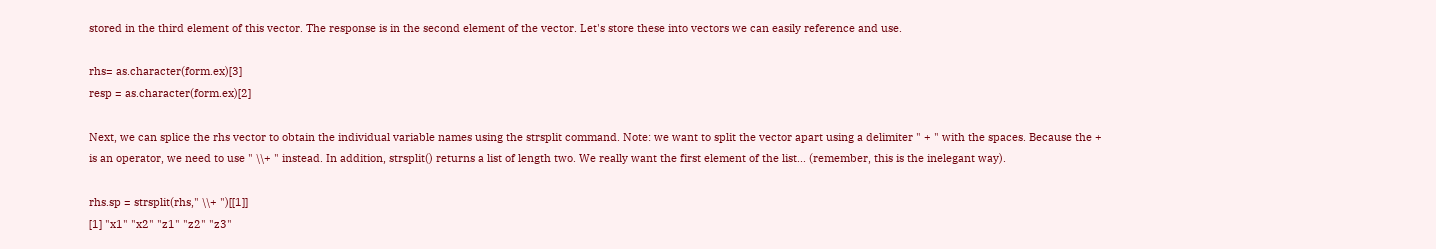stored in the third element of this vector. The response is in the second element of the vector. Let's store these into vectors we can easily reference and use.

rhs= as.character(form.ex)[3]
resp = as.character(form.ex)[2]

Next, we can splice the rhs vector to obtain the individual variable names using the strsplit command. Note: we want to split the vector apart using a delimiter " + " with the spaces. Because the + is an operator, we need to use " \\+ " instead. In addition, strsplit() returns a list of length two. We really want the first element of the list... (remember, this is the inelegant way).

rhs.sp = strsplit(rhs," \\+ ")[[1]]
[1] "x1" "x2" "z1" "z2" "z3"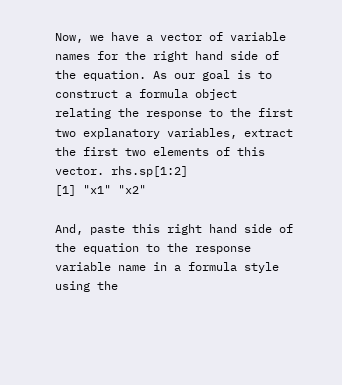Now, we have a vector of variable names for the right hand side of the equation. As our goal is to construct a formula object relating the response to the first two explanatory variables, extract the first two elements of this vector. rhs.sp[1:2]
[1] "x1" "x2"

And, paste this right hand side of the equation to the response variable name in a formula style using the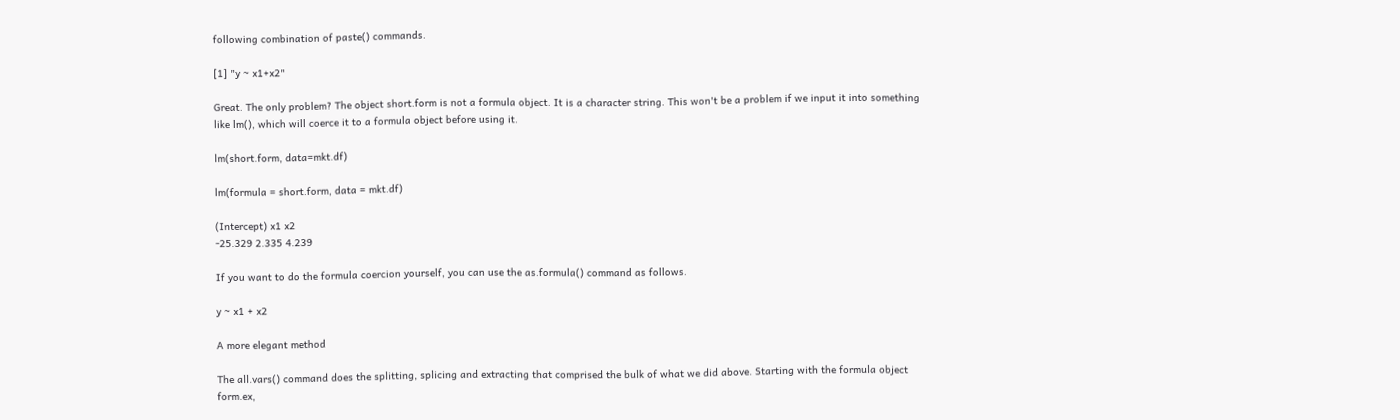following combination of paste() commands.

[1] "y ~ x1+x2"

Great. The only problem? The object short.form is not a formula object. It is a character string. This won't be a problem if we input it into something like lm(), which will coerce it to a formula object before using it.

lm(short.form, data=mkt.df)

lm(formula = short.form, data = mkt.df)

(Intercept) x1 x2
-25.329 2.335 4.239

If you want to do the formula coercion yourself, you can use the as.formula() command as follows.

y ~ x1 + x2

A more elegant method

The all.vars() command does the splitting, splicing and extracting that comprised the bulk of what we did above. Starting with the formula object form.ex,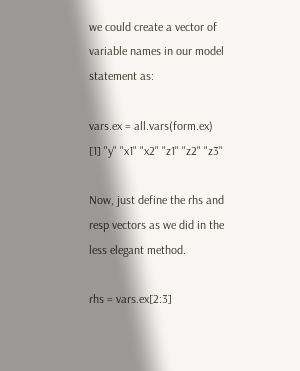we could create a vector of variable names in our model statement as:

vars.ex = all.vars(form.ex)
[1] "y" "x1" "x2" "z1" "z2" "z3"

Now, just define the rhs and resp vectors as we did in the less elegant method.

rhs = vars.ex[2:3]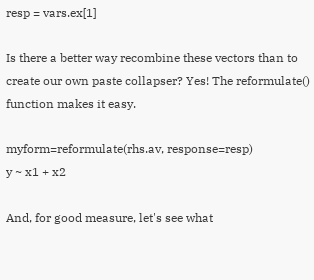resp = vars.ex[1]

Is there a better way recombine these vectors than to create our own paste collapser? Yes! The reformulate() function makes it easy.

myform=reformulate(rhs.av, response=resp)
y ~ x1 + x2

And, for good measure, let's see what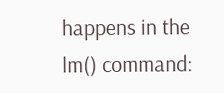happens in the lm() command: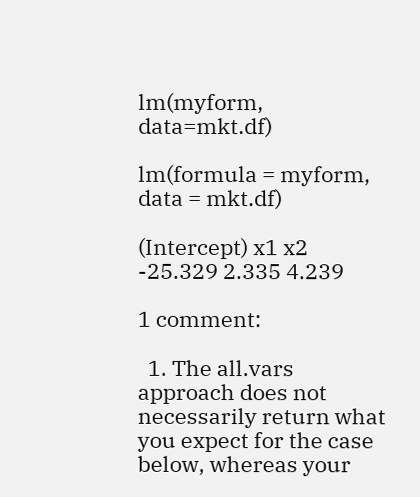lm(myform, data=mkt.df)

lm(formula = myform, data = mkt.df)

(Intercept) x1 x2
-25.329 2.335 4.239

1 comment:

  1. The all.vars approach does not necessarily return what you expect for the case below, whereas your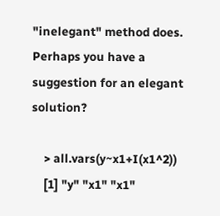"inelegant" method does. Perhaps you have a suggestion for an elegant solution?

    > all.vars(y~x1+I(x1^2))
    [1] "y" "x1" "x1"